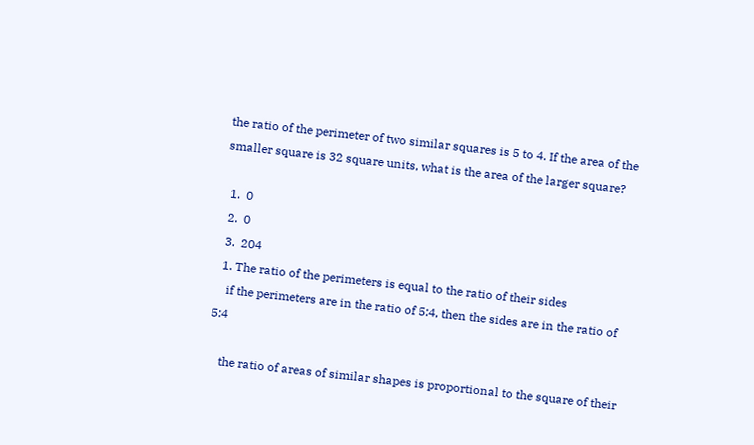the ratio of the perimeter of two similar squares is 5 to 4. If the area of the smaller square is 32 square units, what is the area of the larger square?

  1.  0
  2.  0
  3.  204
  1. The ratio of the perimeters is equal to the ratio of their sides
    if the perimeters are in the ratio of 5:4, then the sides are in the ratio of 5:4

    the ratio of areas of similar shapes is proportional to the square of their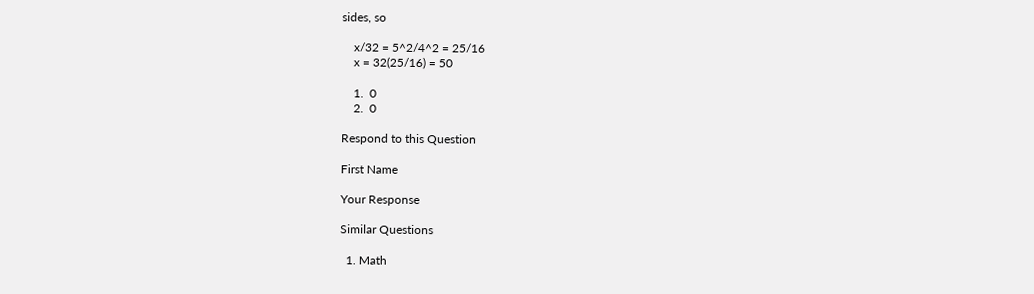sides, so

    x/32 = 5^2/4^2 = 25/16
    x = 32(25/16) = 50

    1.  0
    2.  0

Respond to this Question

First Name

Your Response

Similar Questions

  1. Math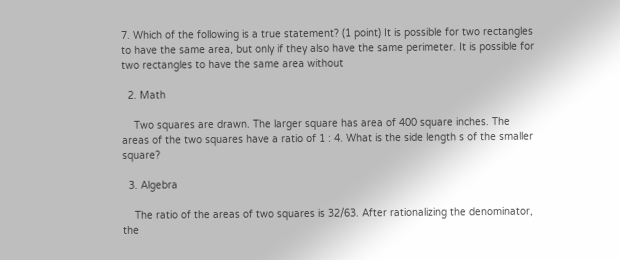7. Which of the following is a true statement? (1 point) It is possible for two rectangles to have the same area, but only if they also have the same perimeter. It is possible for two rectangles to have the same area without

  2. Math

    Two squares are drawn. The larger square has area of 400 square inches. The areas of the two squares have a ratio of 1 : 4. What is the side length s of the smaller square?

  3. Algebra

    The ratio of the areas of two squares is 32/63. After rationalizing the denominator, the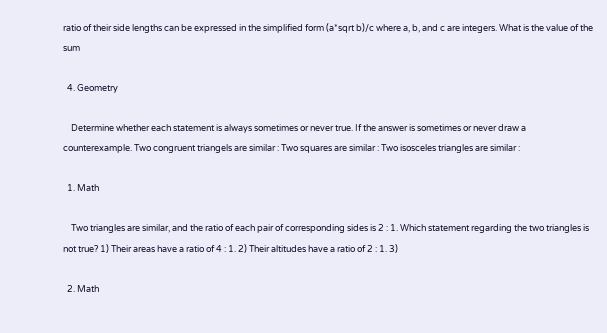ratio of their side lengths can be expressed in the simplified form (a*sqrt b)/c where a, b, and c are integers. What is the value of the sum

  4. Geometry

    Determine whether each statement is always sometimes or never true. If the answer is sometimes or never draw a counterexample. Two congruent triangels are similar : Two squares are similar : Two isosceles triangles are similar :

  1. Math

    Two triangles are similar, and the ratio of each pair of corresponding sides is 2 : 1. Which statement regarding the two triangles is not true? 1) Their areas have a ratio of 4 : 1. 2) Their altitudes have a ratio of 2 : 1. 3)

  2. Math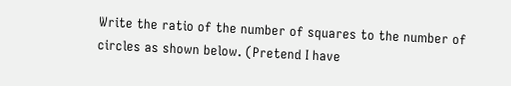Write the ratio of the number of squares to the number of circles as shown below. (Pretend I have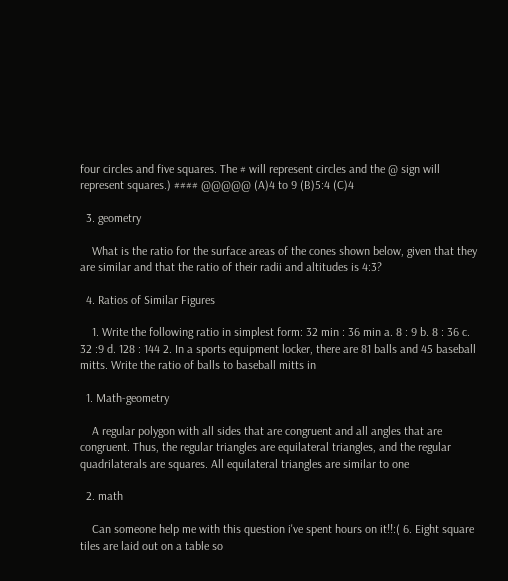four circles and five squares. The # will represent circles and the @ sign will represent squares.) #### @@@@@ (A)4 to 9 (B)5:4 (C)4

  3. geometry

    What is the ratio for the surface areas of the cones shown below, given that they are similar and that the ratio of their radii and altitudes is 4:3?

  4. Ratios of Similar Figures

    1. Write the following ratio in simplest form: 32 min : 36 min a. 8 : 9 b. 8 : 36 c. 32 :9 d. 128 : 144 2. In a sports equipment locker, there are 81 balls and 45 baseball mitts. Write the ratio of balls to baseball mitts in

  1. Math-geometry

    A regular polygon with all sides that are congruent and all angles that are congruent. Thus, the regular triangles are equilateral triangles, and the regular quadrilaterals are squares. All equilateral triangles are similar to one

  2. math

    Can someone help me with this question i've spent hours on it!!:( 6. Eight square tiles are laid out on a table so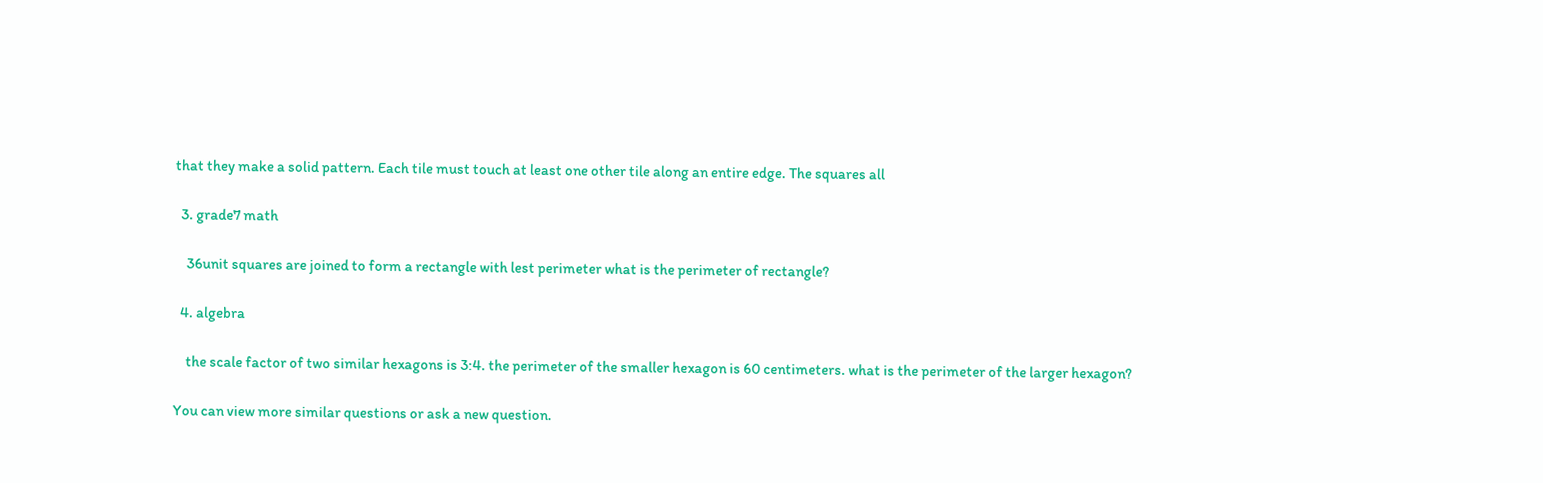that they make a solid pattern. Each tile must touch at least one other tile along an entire edge. The squares all

  3. grade7 math

    36unit squares are joined to form a rectangle with lest perimeter what is the perimeter of rectangle?

  4. algebra

    the scale factor of two similar hexagons is 3:4. the perimeter of the smaller hexagon is 60 centimeters. what is the perimeter of the larger hexagon?

You can view more similar questions or ask a new question.